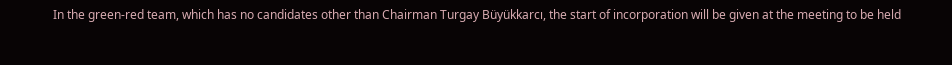In the green-red team, which has no candidates other than Chairman Turgay Büyükkarcı, the start of incorporation will be given at the meeting to be held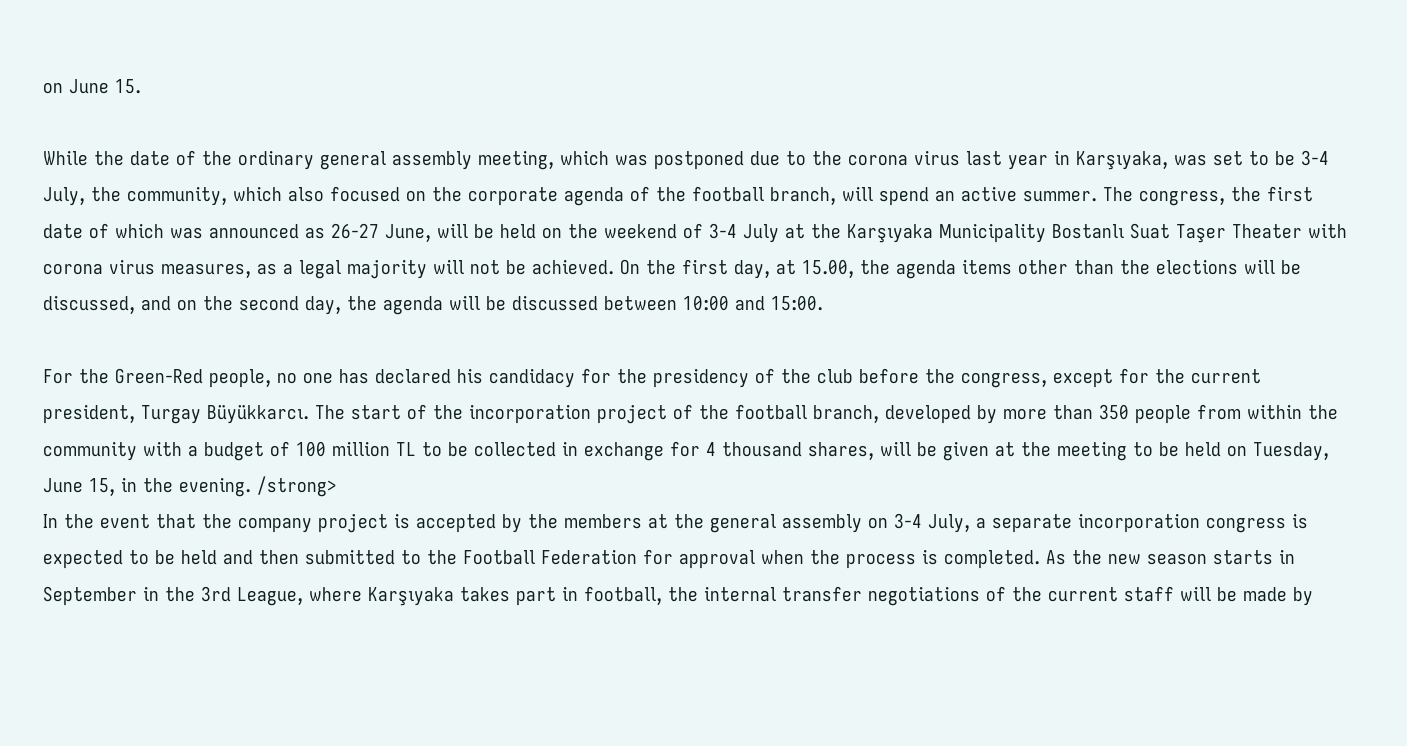on June 15.

While the date of the ordinary general assembly meeting, which was postponed due to the corona virus last year in Karşıyaka, was set to be 3-4 July, the community, which also focused on the corporate agenda of the football branch, will spend an active summer. The congress, the first date of which was announced as 26-27 June, will be held on the weekend of 3-4 July at the Karşıyaka Municipality Bostanlı Suat Taşer Theater with corona virus measures, as a legal majority will not be achieved. On the first day, at 15.00, the agenda items other than the elections will be discussed, and on the second day, the agenda will be discussed between 10:00 and 15:00.

For the Green-Red people, no one has declared his candidacy for the presidency of the club before the congress, except for the current president, Turgay Büyükkarcı. The start of the incorporation project of the football branch, developed by more than 350 people from within the community with a budget of 100 million TL to be collected in exchange for 4 thousand shares, will be given at the meeting to be held on Tuesday, June 15, in the evening. /strong>
In the event that the company project is accepted by the members at the general assembly on 3-4 July, a separate incorporation congress is expected to be held and then submitted to the Football Federation for approval when the process is completed. As the new season starts in September in the 3rd League, where Karşıyaka takes part in football, the internal transfer negotiations of the current staff will be made by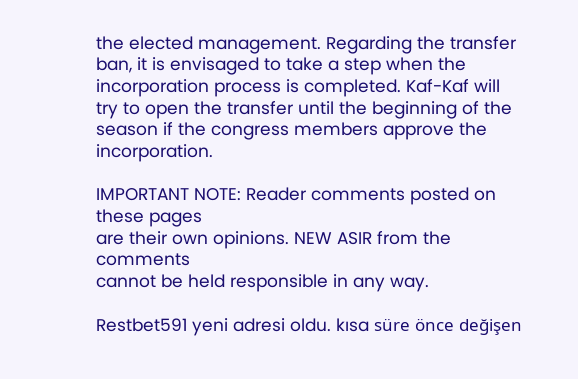the elected management. Regarding the transfer ban, it is envisaged to take a step when the incorporation process is completed. Kaf-Kaf will try to open the transfer until the beginning of the season if the congress members approve the incorporation.

IMPORTANT NOTE: Reader comments posted on these pages
are their own opinions. NEW ASIR from the comments
cannot be held responsible in any way.

Restbet591 yeni adresi oldu. kısa süre önce değişen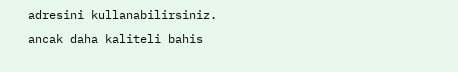adresini kullanabilirsiniz. ancak daha kaliteli bahis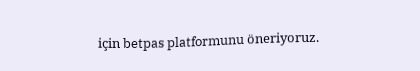için betpas platformunu öneriyoruz.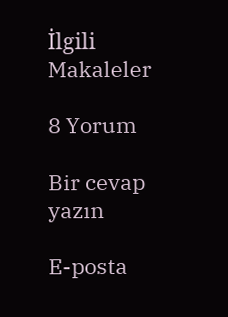İlgili Makaleler

8 Yorum

Bir cevap yazın

E-posta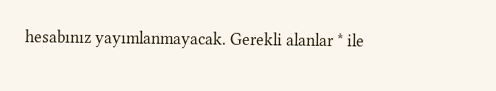hesabınız yayımlanmayacak. Gerekli alanlar * ile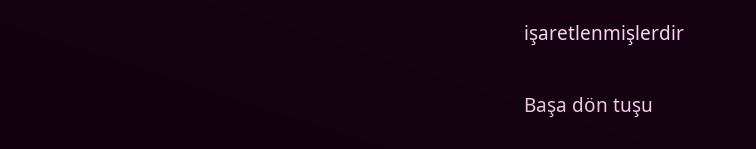işaretlenmişlerdir

Başa dön tuşu